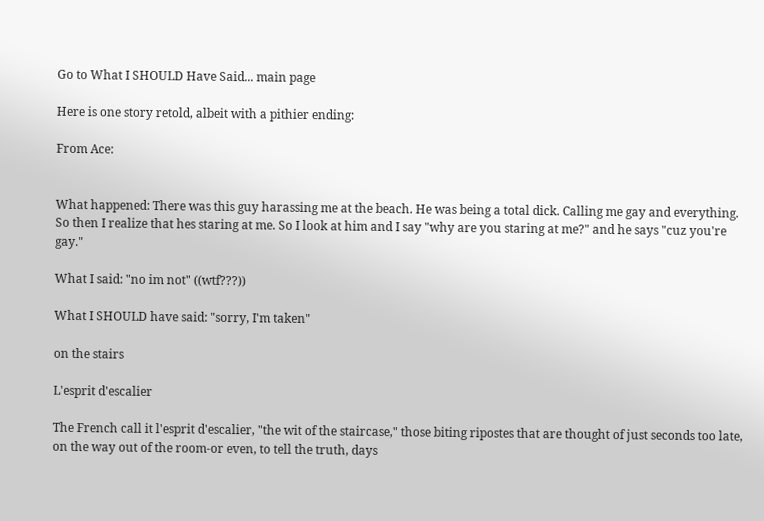Go to What I SHOULD Have Said... main page

Here is one story retold, albeit with a pithier ending:

From Ace:


What happened: There was this guy harassing me at the beach. He was being a total dick. Calling me gay and everything. So then I realize that hes staring at me. So I look at him and I say "why are you staring at me?" and he says "cuz you're gay."

What I said: "no im not" ((wtf???))

What I SHOULD have said: "sorry, I'm taken"

on the stairs

L'esprit d'escalier

The French call it l'esprit d'escalier, "the wit of the staircase," those biting ripostes that are thought of just seconds too late, on the way out of the room-or even, to tell the truth, days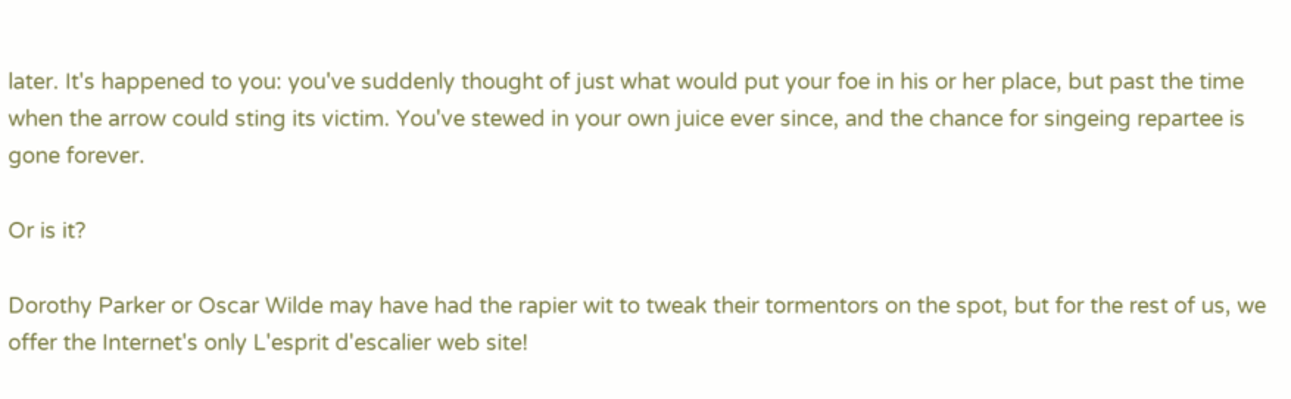later. It's happened to you: you've suddenly thought of just what would put your foe in his or her place, but past the time when the arrow could sting its victim. You've stewed in your own juice ever since, and the chance for singeing repartee is gone forever.

Or is it?

Dorothy Parker or Oscar Wilde may have had the rapier wit to tweak their tormentors on the spot, but for the rest of us, we offer the Internet's only L'esprit d'escalier web site!